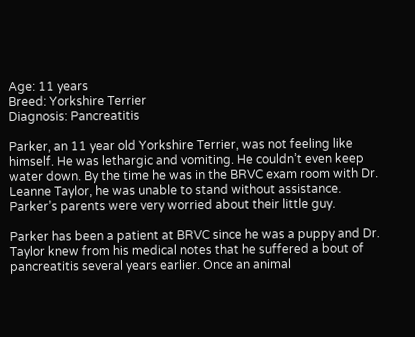Age: 11 years
Breed: Yorkshire Terrier
Diagnosis: Pancreatitis

Parker, an 11 year old Yorkshire Terrier, was not feeling like himself. He was lethargic and vomiting. He couldn’t even keep water down. By the time he was in the BRVC exam room with Dr. Leanne Taylor, he was unable to stand without assistance. Parker’s parents were very worried about their little guy.

Parker has been a patient at BRVC since he was a puppy and Dr. Taylor knew from his medical notes that he suffered a bout of pancreatitis several years earlier. Once an animal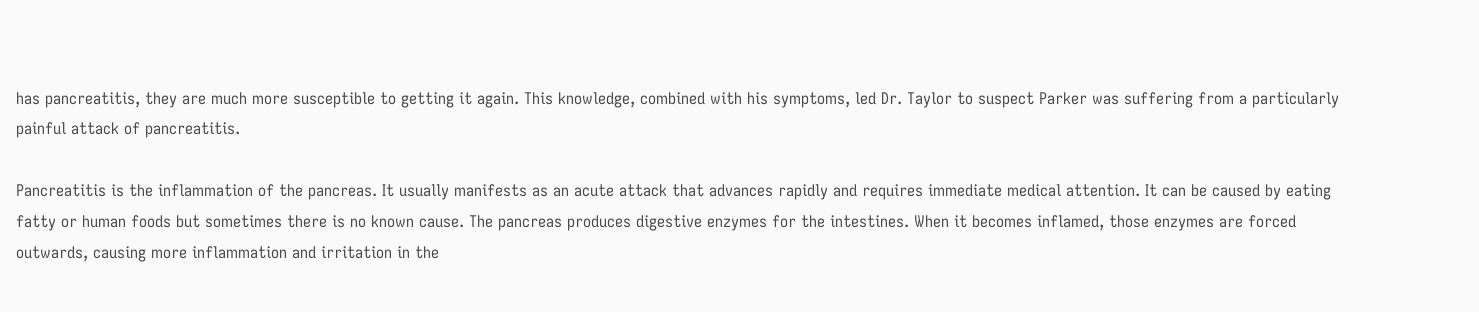has pancreatitis, they are much more susceptible to getting it again. This knowledge, combined with his symptoms, led Dr. Taylor to suspect Parker was suffering from a particularly painful attack of pancreatitis.

Pancreatitis is the inflammation of the pancreas. It usually manifests as an acute attack that advances rapidly and requires immediate medical attention. It can be caused by eating fatty or human foods but sometimes there is no known cause. The pancreas produces digestive enzymes for the intestines. When it becomes inflamed, those enzymes are forced outwards, causing more inflammation and irritation in the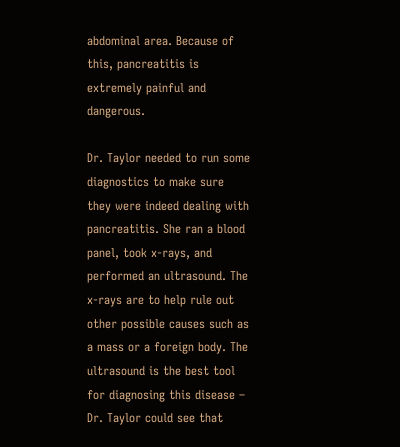abdominal area. Because of this, pancreatitis is extremely painful and dangerous.

Dr. Taylor needed to run some diagnostics to make sure they were indeed dealing with pancreatitis. She ran a blood panel, took x-rays, and performed an ultrasound. The x-rays are to help rule out other possible causes such as a mass or a foreign body. The ultrasound is the best tool for diagnosing this disease – Dr. Taylor could see that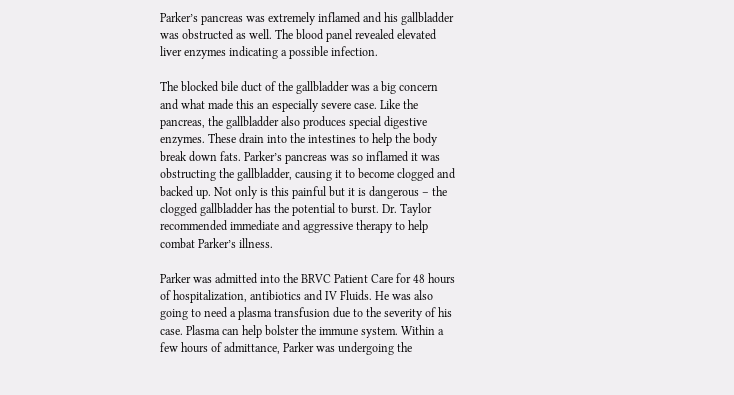Parker’s pancreas was extremely inflamed and his gallbladder was obstructed as well. The blood panel revealed elevated liver enzymes indicating a possible infection.

The blocked bile duct of the gallbladder was a big concern and what made this an especially severe case. Like the pancreas, the gallbladder also produces special digestive enzymes. These drain into the intestines to help the body break down fats. Parker’s pancreas was so inflamed it was obstructing the gallbladder, causing it to become clogged and backed up. Not only is this painful but it is dangerous – the clogged gallbladder has the potential to burst. Dr. Taylor recommended immediate and aggressive therapy to help combat Parker’s illness.

Parker was admitted into the BRVC Patient Care for 48 hours of hospitalization, antibiotics and IV Fluids. He was also going to need a plasma transfusion due to the severity of his case. Plasma can help bolster the immune system. Within a few hours of admittance, Parker was undergoing the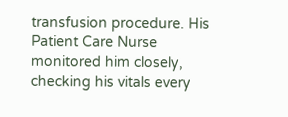transfusion procedure. His Patient Care Nurse monitored him closely, checking his vitals every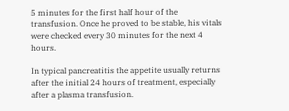5 minutes for the first half hour of the transfusion. Once he proved to be stable, his vitals were checked every 30 minutes for the next 4 hours.

In typical pancreatitis the appetite usually returns after the initial 24 hours of treatment, especially after a plasma transfusion.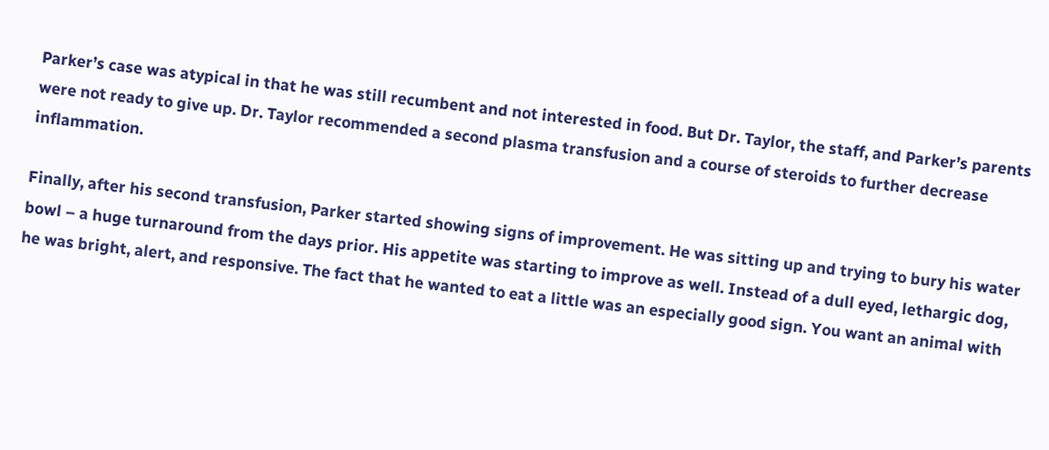Parker’s case was atypical in that he was still recumbent and not interested in food. But Dr. Taylor, the staff, and Parker’s parents were not ready to give up. Dr. Taylor recommended a second plasma transfusion and a course of steroids to further decrease inflammation.

Finally, after his second transfusion, Parker started showing signs of improvement. He was sitting up and trying to bury his water bowl – a huge turnaround from the days prior. His appetite was starting to improve as well. Instead of a dull eyed, lethargic dog, he was bright, alert, and responsive. The fact that he wanted to eat a little was an especially good sign. You want an animal with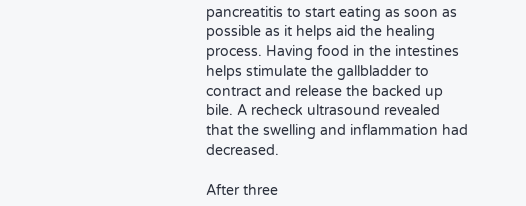pancreatitis to start eating as soon as possible as it helps aid the healing process. Having food in the intestines helps stimulate the gallbladder to contract and release the backed up bile. A recheck ultrasound revealed that the swelling and inflammation had decreased.

After three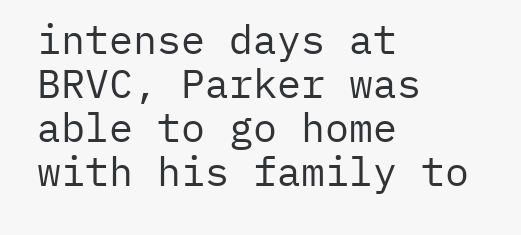intense days at BRVC, Parker was able to go home with his family to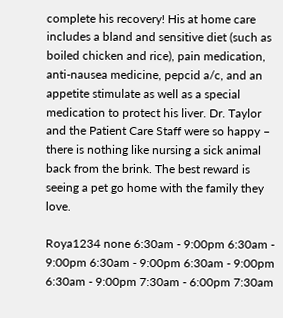complete his recovery! His at home care includes a bland and sensitive diet (such as boiled chicken and rice), pain medication, anti-nausea medicine, pepcid a/c, and an appetite stimulate as well as a special medication to protect his liver. Dr. Taylor and the Patient Care Staff were so happy – there is nothing like nursing a sick animal back from the brink. The best reward is seeing a pet go home with the family they love.

Roya1234 none 6:30am - 9:00pm 6:30am - 9:00pm 6:30am - 9:00pm 6:30am - 9:00pm 6:30am - 9:00pm 7:30am - 6:00pm 7:30am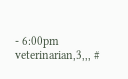- 6:00pm veterinarian,3,,, #